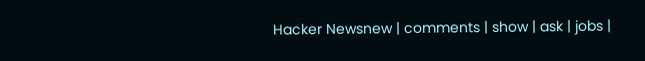Hacker Newsnew | comments | show | ask | jobs |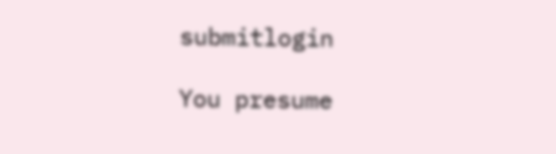submitlogin

You presume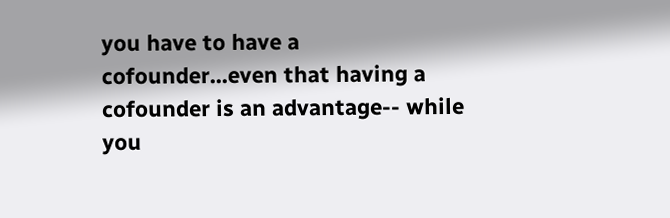you have to have a cofounder...even that having a cofounder is an advantage-- while you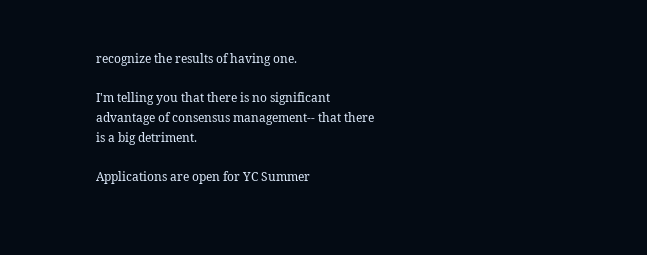recognize the results of having one.

I'm telling you that there is no significant advantage of consensus management-- that there is a big detriment.

Applications are open for YC Summer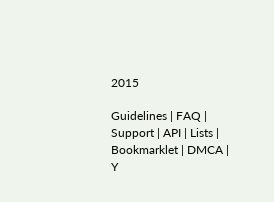2015

Guidelines | FAQ | Support | API | Lists | Bookmarklet | DMCA | Y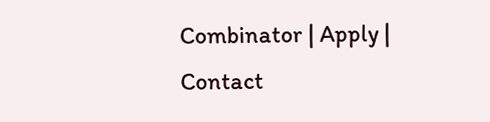Combinator | Apply | Contact